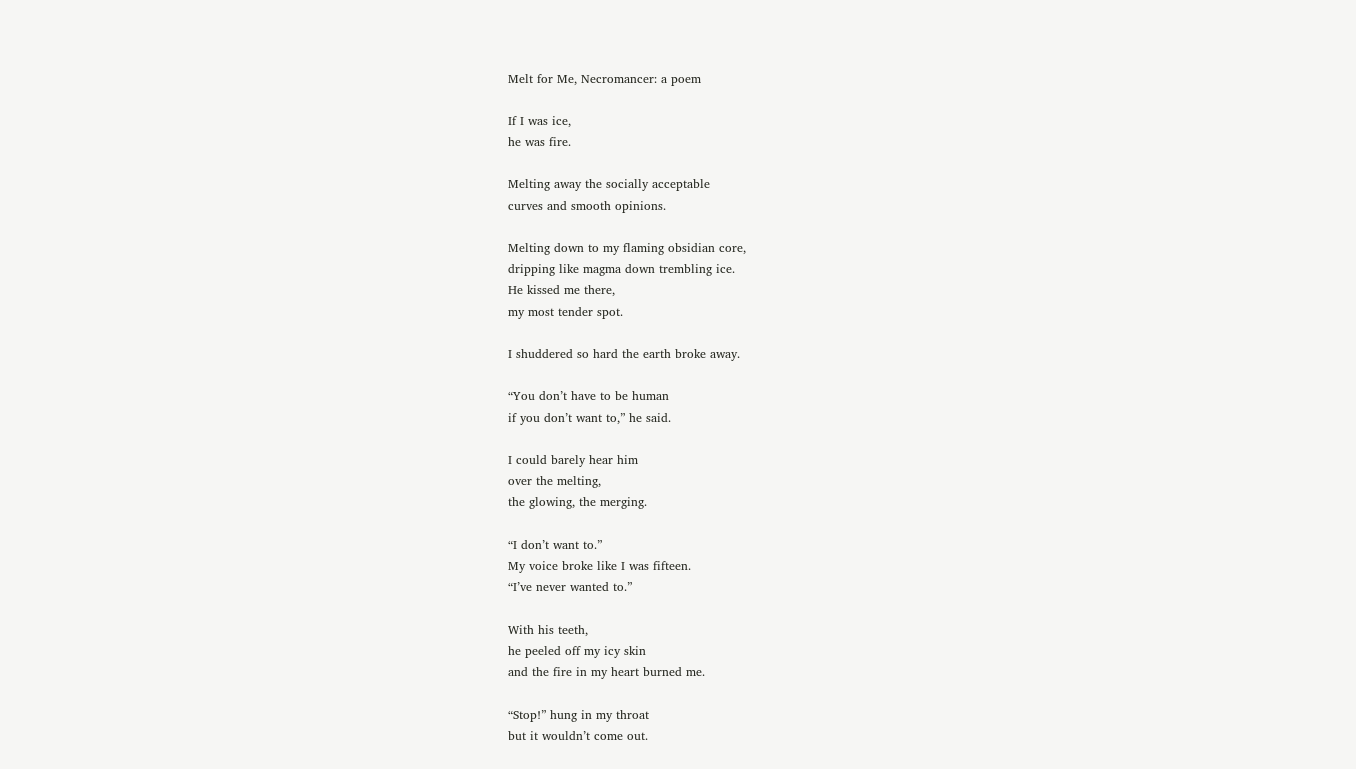Melt for Me, Necromancer: a poem

If I was ice,
he was fire.

Melting away the socially acceptable
curves and smooth opinions.

Melting down to my flaming obsidian core,
dripping like magma down trembling ice.
He kissed me there,
my most tender spot.

I shuddered so hard the earth broke away.

“You don’t have to be human
if you don’t want to,” he said.

I could barely hear him
over the melting,
the glowing, the merging.

“I don’t want to.”
My voice broke like I was fifteen.
“I’ve never wanted to.”

With his teeth,
he peeled off my icy skin
and the fire in my heart burned me.

“Stop!” hung in my throat
but it wouldn’t come out.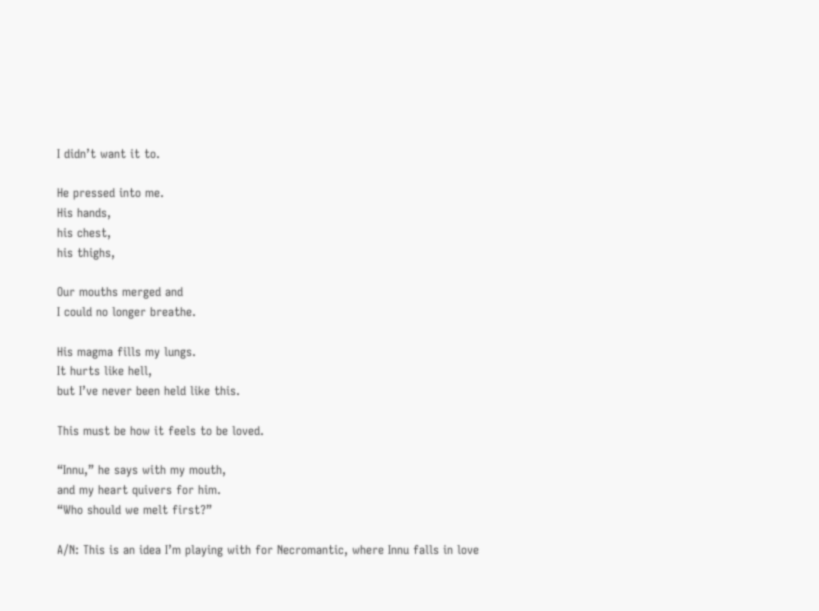I didn’t want it to.

He pressed into me.
His hands,
his chest,
his thighs,

Our mouths merged and
I could no longer breathe.

His magma fills my lungs.
It hurts like hell,
but I’ve never been held like this.

This must be how it feels to be loved.

“Innu,” he says with my mouth,
and my heart quivers for him.
“Who should we melt first?”

A/N: This is an idea I’m playing with for Necromantic, where Innu falls in love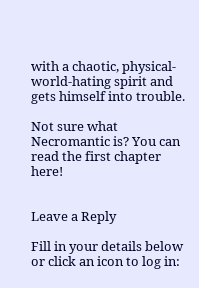with a chaotic, physical-world-hating spirit and gets himself into trouble.

Not sure what Necromantic is? You can read the first chapter here!


Leave a Reply

Fill in your details below or click an icon to log in: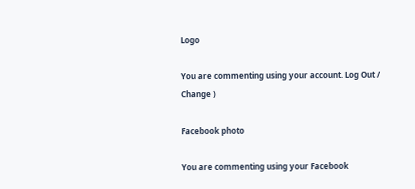Logo

You are commenting using your account. Log Out /  Change )

Facebook photo

You are commenting using your Facebook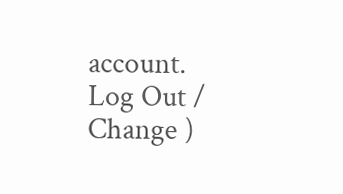account. Log Out /  Change )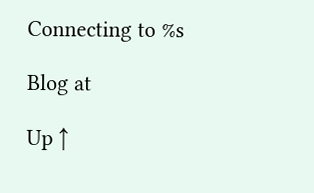Connecting to %s

Blog at

Up ↑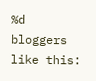%d bloggers like this: